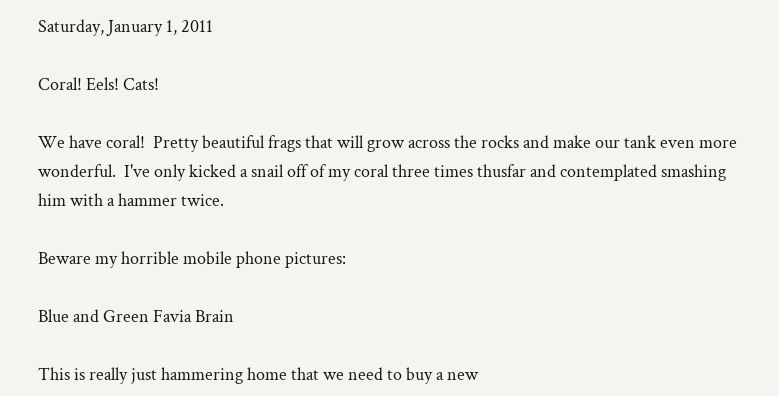Saturday, January 1, 2011

Coral! Eels! Cats!

We have coral!  Pretty beautiful frags that will grow across the rocks and make our tank even more wonderful.  I've only kicked a snail off of my coral three times thusfar and contemplated smashing him with a hammer twice.

Beware my horrible mobile phone pictures:

Blue and Green Favia Brain

This is really just hammering home that we need to buy a new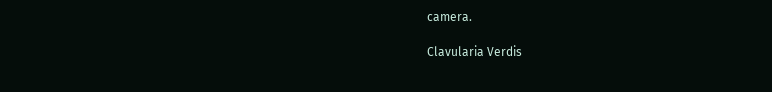camera.

Clavularia Verdis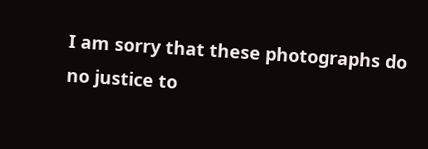I am sorry that these photographs do no justice to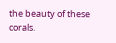the beauty of these corals.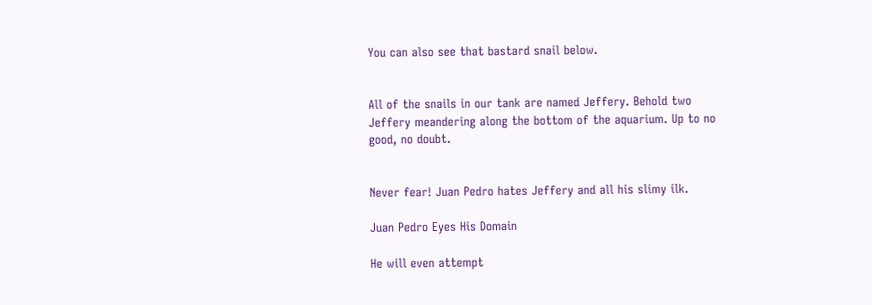You can also see that bastard snail below.


All of the snails in our tank are named Jeffery. Behold two Jeffery meandering along the bottom of the aquarium. Up to no good, no doubt.


Never fear! Juan Pedro hates Jeffery and all his slimy ilk.

Juan Pedro Eyes His Domain

He will even attempt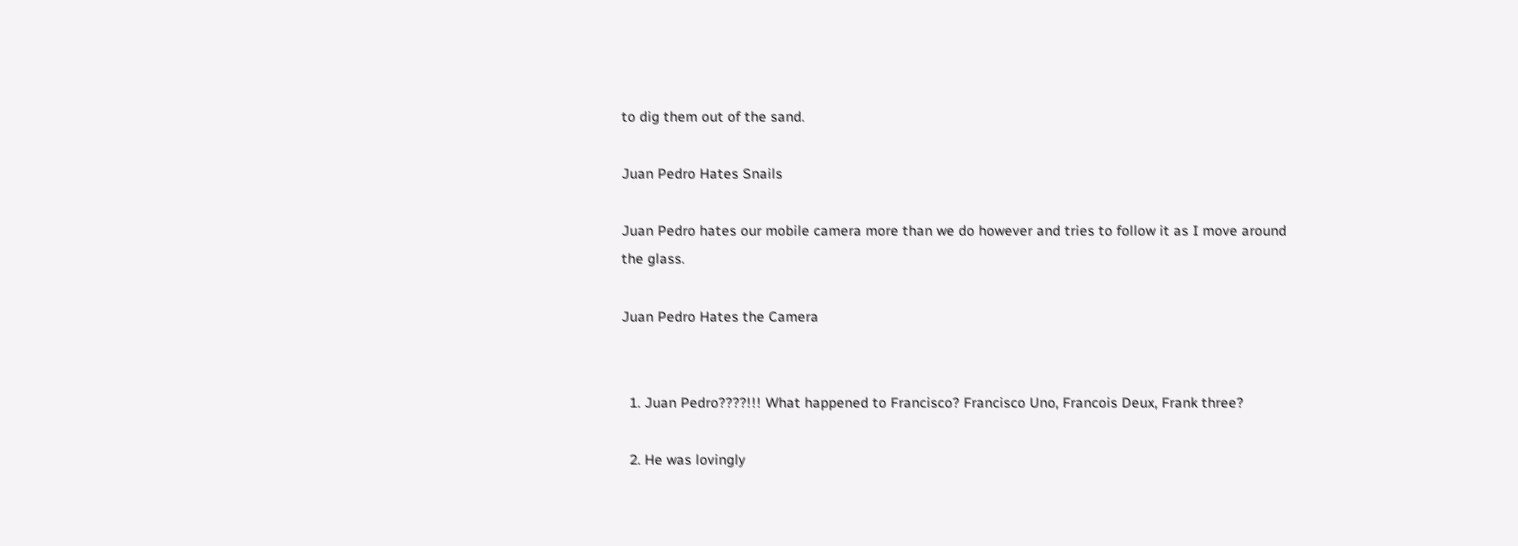to dig them out of the sand.

Juan Pedro Hates Snails

Juan Pedro hates our mobile camera more than we do however and tries to follow it as I move around the glass.

Juan Pedro Hates the Camera


  1. Juan Pedro????!!! What happened to Francisco? Francisco Uno, Francois Deux, Frank three?

  2. He was lovingly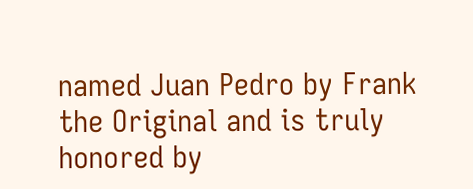named Juan Pedro by Frank the Original and is truly honored by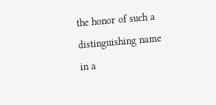the honor of such a distinguishing name in a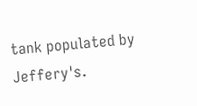tank populated by Jeffery's.